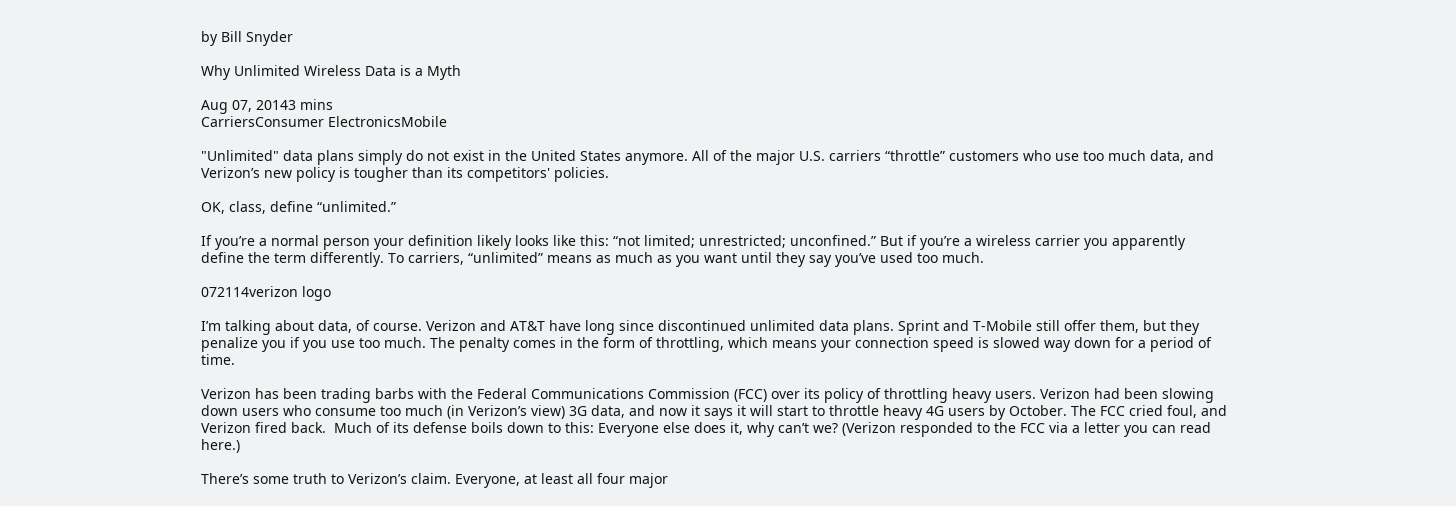by Bill Snyder

Why Unlimited Wireless Data is a Myth

Aug 07, 20143 mins
CarriersConsumer ElectronicsMobile

"Unlimited" data plans simply do not exist in the United States anymore. All of the major U.S. carriers “throttle” customers who use too much data, and Verizon’s new policy is tougher than its competitors' policies.

OK, class, define “unlimited.”

If you’re a normal person your definition likely looks like this: “not limited; unrestricted; unconfined.” But if you’re a wireless carrier you apparently define the term differently. To carriers, “unlimited” means as much as you want until they say you’ve used too much.

072114verizon logo

I’m talking about data, of course. Verizon and AT&T have long since discontinued unlimited data plans. Sprint and T-Mobile still offer them, but they penalize you if you use too much. The penalty comes in the form of throttling, which means your connection speed is slowed way down for a period of time.

Verizon has been trading barbs with the Federal Communications Commission (FCC) over its policy of throttling heavy users. Verizon had been slowing down users who consume too much (in Verizon’s view) 3G data, and now it says it will start to throttle heavy 4G users by October. The FCC cried foul, and Verizon fired back.  Much of its defense boils down to this: Everyone else does it, why can’t we? (Verizon responded to the FCC via a letter you can read here.)

There’s some truth to Verizon’s claim. Everyone, at least all four major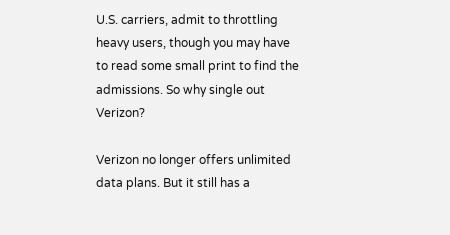U.S. carriers, admit to throttling heavy users, though you may have to read some small print to find the admissions. So why single out Verizon?

Verizon no longer offers unlimited data plans. But it still has a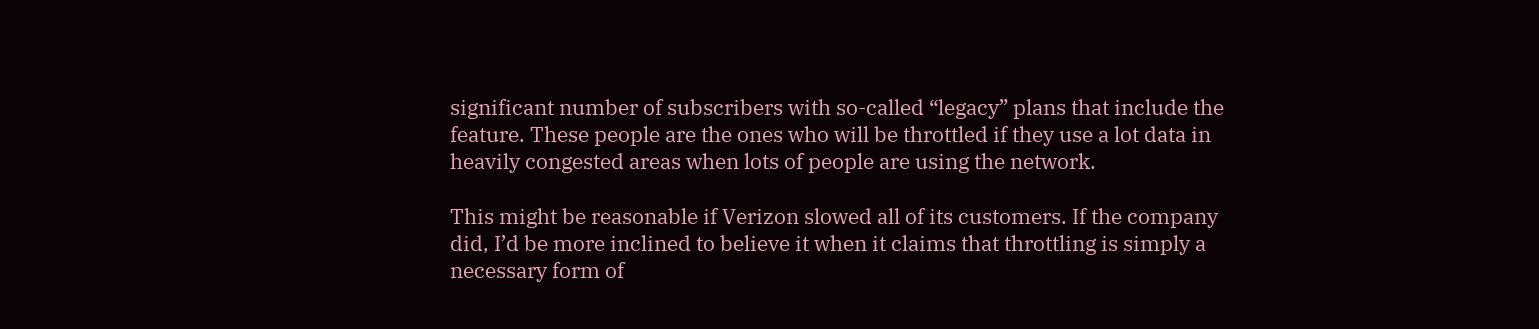significant number of subscribers with so-called “legacy” plans that include the feature. These people are the ones who will be throttled if they use a lot data in heavily congested areas when lots of people are using the network.

This might be reasonable if Verizon slowed all of its customers. If the company did, I’d be more inclined to believe it when it claims that throttling is simply a necessary form of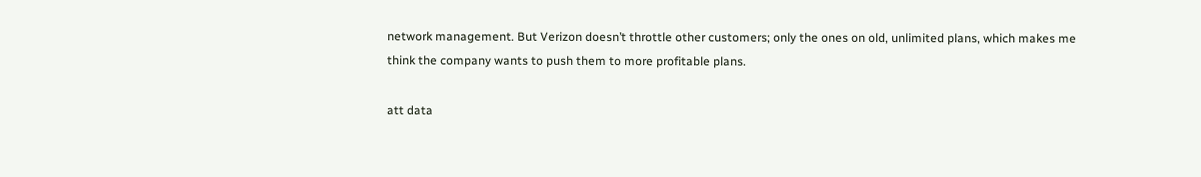network management. But Verizon doesn’t throttle other customers; only the ones on old, unlimited plans, which makes me think the company wants to push them to more profitable plans.

att data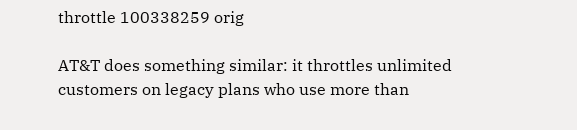throttle 100338259 orig

AT&T does something similar: it throttles unlimited customers on legacy plans who use more than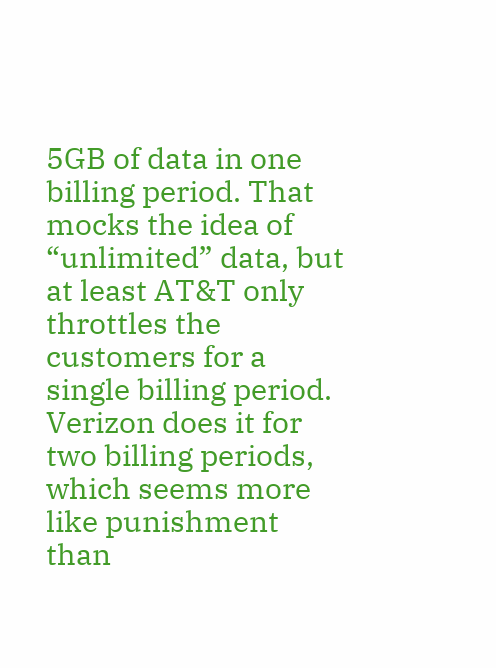5GB of data in one billing period. That mocks the idea of “unlimited” data, but at least AT&T only throttles the customers for a single billing period. Verizon does it for two billing periods, which seems more like punishment than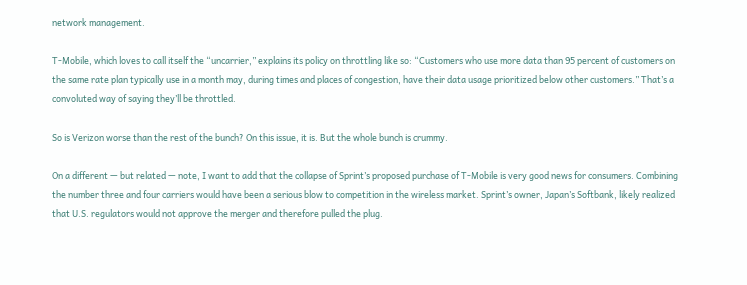network management.

T-Mobile, which loves to call itself the “uncarrier,” explains its policy on throttling like so: “Customers who use more data than 95 percent of customers on the same rate plan typically use in a month may, during times and places of congestion, have their data usage prioritized below other customers.” That’s a convoluted way of saying they’ll be throttled.

So is Verizon worse than the rest of the bunch? On this issue, it is. But the whole bunch is crummy.

On a different — but related — note, I want to add that the collapse of Sprint’s proposed purchase of T-Mobile is very good news for consumers. Combining the number three and four carriers would have been a serious blow to competition in the wireless market. Sprint’s owner, Japan’s Softbank, likely realized that U.S. regulators would not approve the merger and therefore pulled the plug.